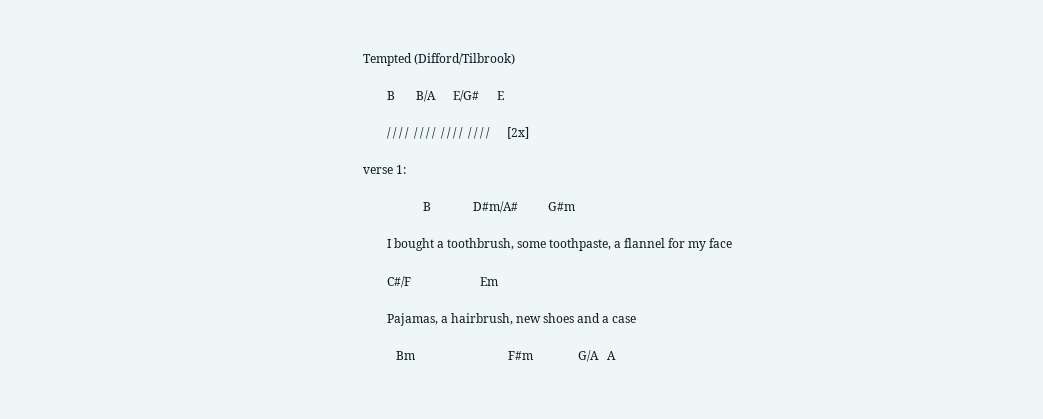Tempted (Difford/Tilbrook)

        B       B/A      E/G#      E

        / / / /  / / / /  / / / /  / / / /      [2x]

verse 1:

                    B              D#m/A#          G#m

        I bought a toothbrush, some toothpaste, a flannel for my face

        C#/F                       Em

        Pajamas, a hairbrush, new shoes and a case

           Bm                               F#m               G/A   A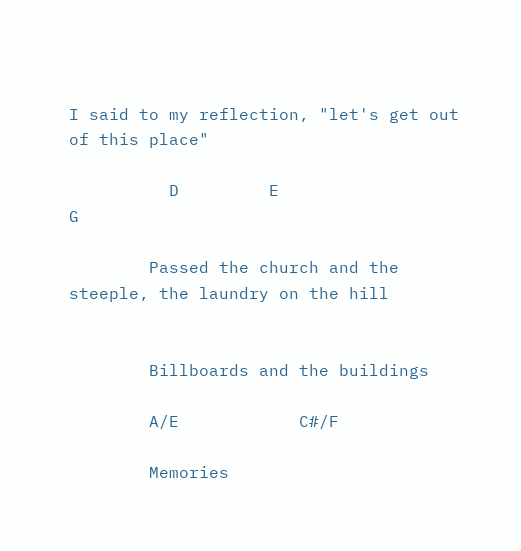I said to my reflection, "let's get out of this place"

          D         E                            G

        Passed the church and the steeple, the laundry on the hill


        Billboards and the buildings

        A/E            C#/F

        Memories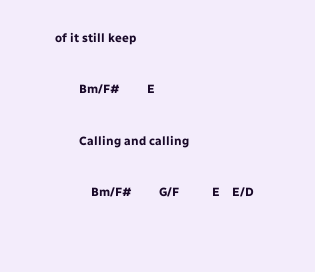of it still keep

        Bm/F#         E

        Calling and calling

            Bm/F#         G/F           E    E/D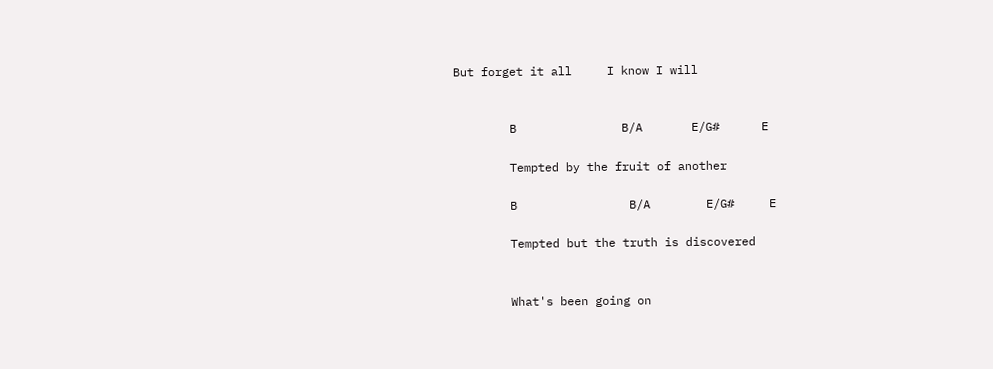But forget it all     I know I will


        B               B/A       E/G#      E

        Tempted by the fruit of another

        B                B/A        E/G#     E

        Tempted but the truth is discovered


        What's been going on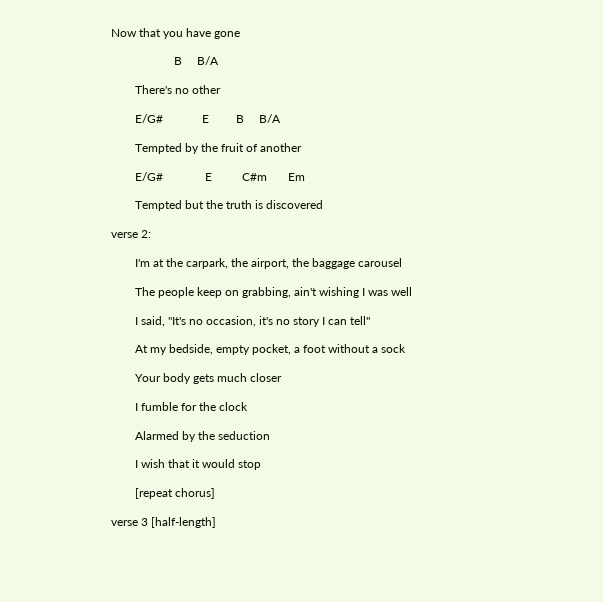Now that you have gone

                     B     B/A

        There's no other

        E/G#             E         B     B/A

        Tempted by the fruit of another

        E/G#              E          C#m       Em

        Tempted but the truth is discovered

verse 2:

        I'm at the carpark, the airport, the baggage carousel

        The people keep on grabbing, ain't wishing I was well

        I said, "It's no occasion, it's no story I can tell"

        At my bedside, empty pocket, a foot without a sock

        Your body gets much closer

        I fumble for the clock

        Alarmed by the seduction

        I wish that it would stop

        [repeat chorus]

verse 3 [half-length]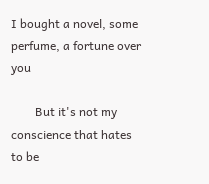I bought a novel, some perfume, a fortune over you

        But it's not my conscience that hates to be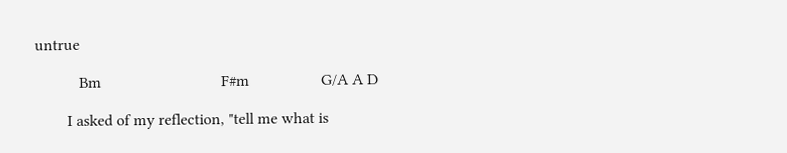untrue

           Bm                              F#m                  G/A A D

        I asked of my reflection, "tell me what is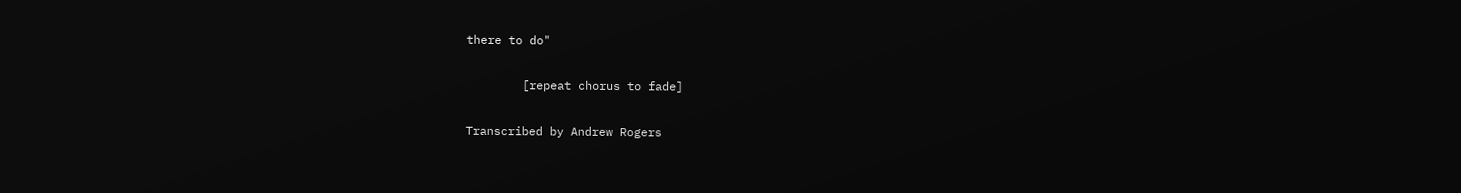there to do"

        [repeat chorus to fade]

Transcribed by Andrew Rogers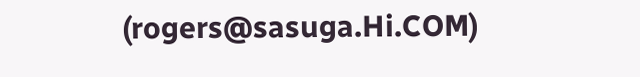(rogers@sasuga.Hi.COM)